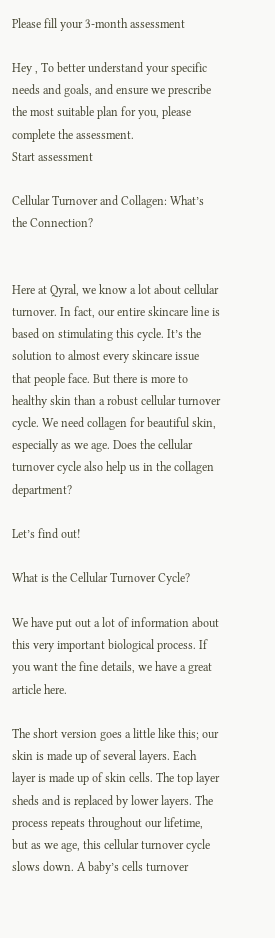Please fill your 3-month assessment

Hey , To better understand your specific needs and goals, and ensure we prescribe the most suitable plan for you, please complete the assessment.
Start assessment

Cellular Turnover and Collagen: What’s the Connection?


Here at Qyral, we know a lot about cellular turnover. In fact, our entire skincare line is based on stimulating this cycle. It’s the solution to almost every skincare issue that people face. But there is more to healthy skin than a robust cellular turnover cycle. We need collagen for beautiful skin, especially as we age. Does the cellular turnover cycle also help us in the collagen department?

Let’s find out!

What is the Cellular Turnover Cycle?

We have put out a lot of information about this very important biological process. If you want the fine details, we have a great article here.

The short version goes a little like this; our skin is made up of several layers. Each layer is made up of skin cells. The top layer sheds and is replaced by lower layers. The process repeats throughout our lifetime, but as we age, this cellular turnover cycle slows down. A baby’s cells turnover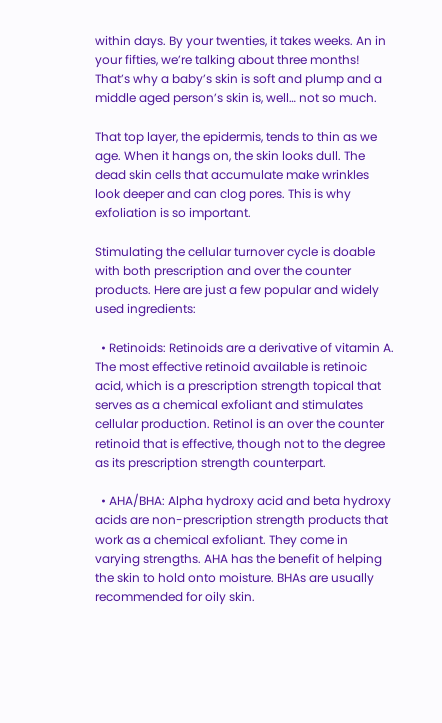within days. By your twenties, it takes weeks. An in your fifties, we’re talking about three months! That’s why a baby’s skin is soft and plump and a middle aged person’s skin is, well… not so much.

That top layer, the epidermis, tends to thin as we age. When it hangs on, the skin looks dull. The dead skin cells that accumulate make wrinkles look deeper and can clog pores. This is why exfoliation is so important.

Stimulating the cellular turnover cycle is doable with both prescription and over the counter products. Here are just a few popular and widely used ingredients:

  • Retinoids: Retinoids are a derivative of vitamin A. The most effective retinoid available is retinoic acid, which is a prescription strength topical that serves as a chemical exfoliant and stimulates cellular production. Retinol is an over the counter retinoid that is effective, though not to the degree as its prescription strength counterpart.

  • AHA/BHA: Alpha hydroxy acid and beta hydroxy acids are non-prescription strength products that work as a chemical exfoliant. They come in varying strengths. AHA has the benefit of helping the skin to hold onto moisture. BHAs are usually recommended for oily skin.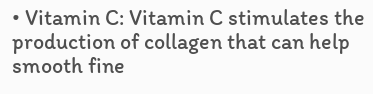• Vitamin C: Vitamin C stimulates the production of collagen that can help smooth fine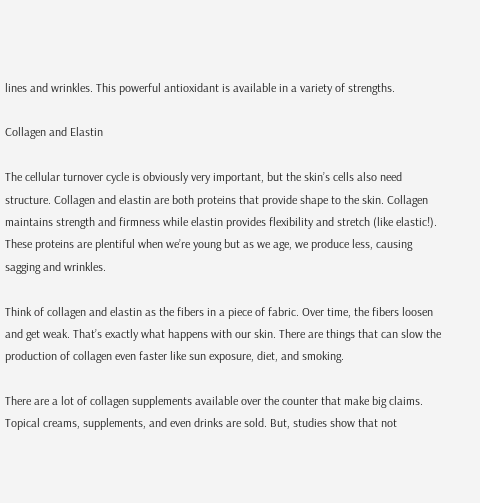lines and wrinkles. This powerful antioxidant is available in a variety of strengths.

Collagen and Elastin

The cellular turnover cycle is obviously very important, but the skin’s cells also need structure. Collagen and elastin are both proteins that provide shape to the skin. Collagen maintains strength and firmness while elastin provides flexibility and stretch (like elastic!). These proteins are plentiful when we’re young but as we age, we produce less, causing sagging and wrinkles.

Think of collagen and elastin as the fibers in a piece of fabric. Over time, the fibers loosen and get weak. That’s exactly what happens with our skin. There are things that can slow the production of collagen even faster like sun exposure, diet, and smoking.

There are a lot of collagen supplements available over the counter that make big claims. Topical creams, supplements, and even drinks are sold. But, studies show that not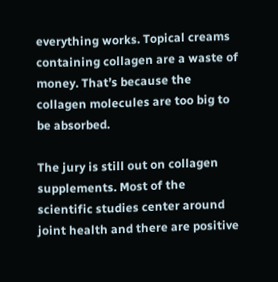everything works. Topical creams containing collagen are a waste of money. That’s because the collagen molecules are too big to be absorbed.

The jury is still out on collagen supplements. Most of the scientific studies center around joint health and there are positive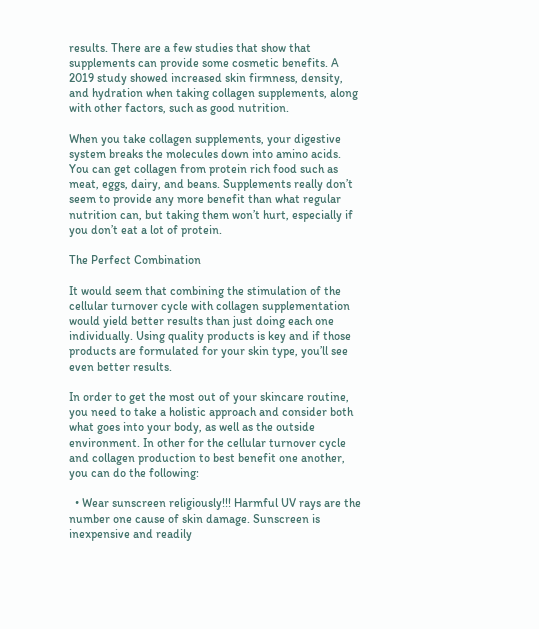results. There are a few studies that show that supplements can provide some cosmetic benefits. A 2019 study showed increased skin firmness, density, and hydration when taking collagen supplements, along with other factors, such as good nutrition.

When you take collagen supplements, your digestive system breaks the molecules down into amino acids. You can get collagen from protein rich food such as meat, eggs, dairy, and beans. Supplements really don’t seem to provide any more benefit than what regular nutrition can, but taking them won’t hurt, especially if you don’t eat a lot of protein.

The Perfect Combination

It would seem that combining the stimulation of the cellular turnover cycle with collagen supplementation would yield better results than just doing each one individually. Using quality products is key and if those products are formulated for your skin type, you’ll see even better results.

In order to get the most out of your skincare routine, you need to take a holistic approach and consider both what goes into your body, as well as the outside environment. In other for the cellular turnover cycle and collagen production to best benefit one another, you can do the following:

  • Wear sunscreen religiously!!! Harmful UV rays are the number one cause of skin damage. Sunscreen is inexpensive and readily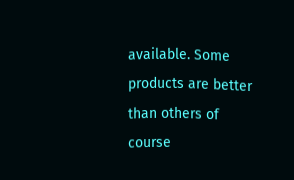available. Some products are better than others of course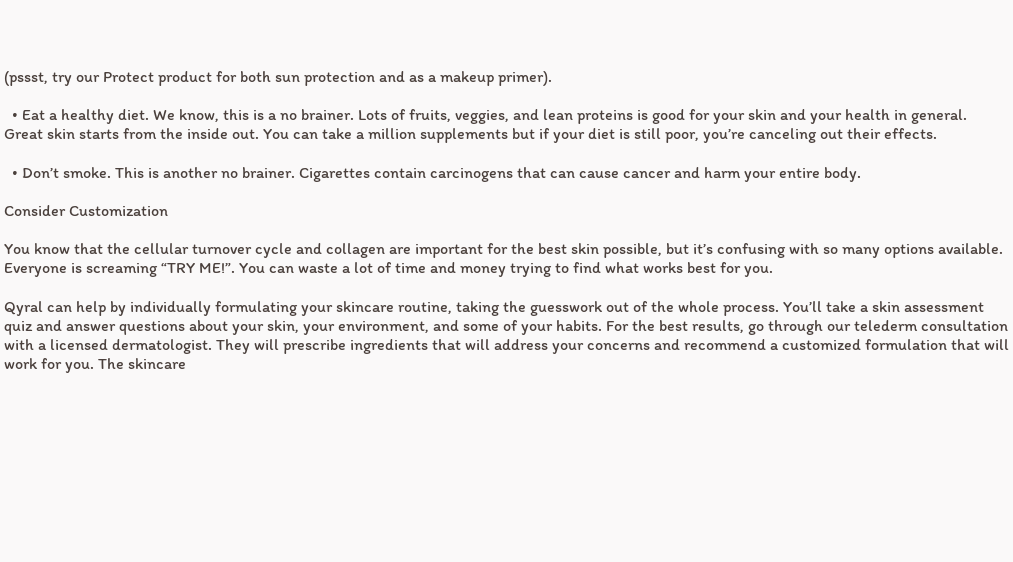(pssst, try our Protect product for both sun protection and as a makeup primer).

  • Eat a healthy diet. We know, this is a no brainer. Lots of fruits, veggies, and lean proteins is good for your skin and your health in general. Great skin starts from the inside out. You can take a million supplements but if your diet is still poor, you’re canceling out their effects.

  • Don’t smoke. This is another no brainer. Cigarettes contain carcinogens that can cause cancer and harm your entire body.

Consider Customization

You know that the cellular turnover cycle and collagen are important for the best skin possible, but it’s confusing with so many options available. Everyone is screaming “TRY ME!”. You can waste a lot of time and money trying to find what works best for you.

Qyral can help by individually formulating your skincare routine, taking the guesswork out of the whole process. You’ll take a skin assessment quiz and answer questions about your skin, your environment, and some of your habits. For the best results, go through our telederm consultation with a licensed dermatologist. They will prescribe ingredients that will address your concerns and recommend a customized formulation that will work for you. The skincare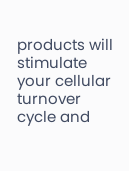products will stimulate your cellular turnover cycle and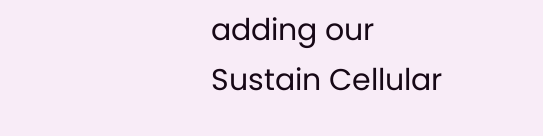adding our Sustain Cellular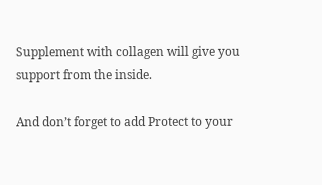Supplement with collagen will give you support from the inside.

And don’t forget to add Protect to your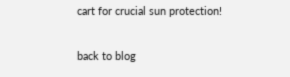cart for crucial sun protection!

back to blog